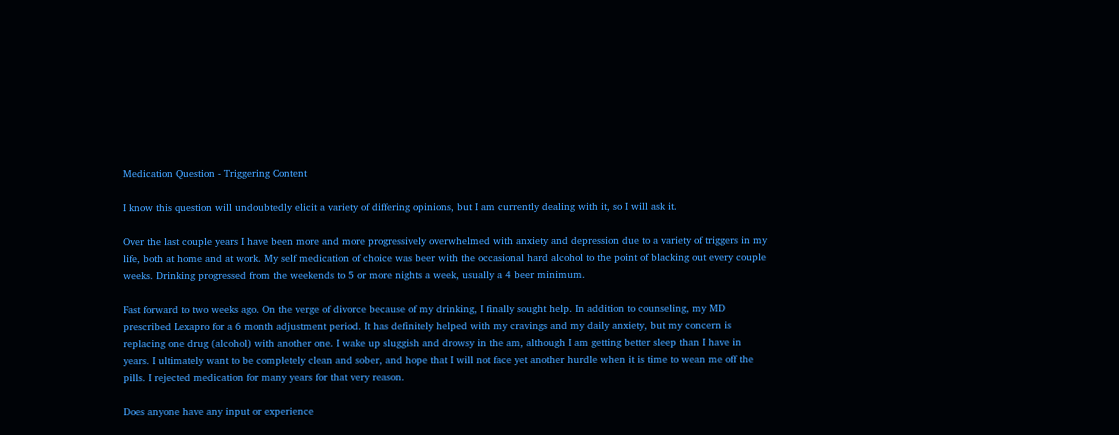Medication Question - Triggering Content

I know this question will undoubtedly elicit a variety of differing opinions, but I am currently dealing with it, so I will ask it.

Over the last couple years I have been more and more progressively overwhelmed with anxiety and depression due to a variety of triggers in my life, both at home and at work. My self medication of choice was beer with the occasional hard alcohol to the point of blacking out every couple weeks. Drinking progressed from the weekends to 5 or more nights a week, usually a 4 beer minimum.

Fast forward to two weeks ago. On the verge of divorce because of my drinking, I finally sought help. In addition to counseling, my MD prescribed Lexapro for a 6 month adjustment period. It has definitely helped with my cravings and my daily anxiety, but my concern is replacing one drug (alcohol) with another one. I wake up sluggish and drowsy in the am, although I am getting better sleep than I have in years. I ultimately want to be completely clean and sober, and hope that I will not face yet another hurdle when it is time to wean me off the pills. I rejected medication for many years for that very reason.

Does anyone have any input or experience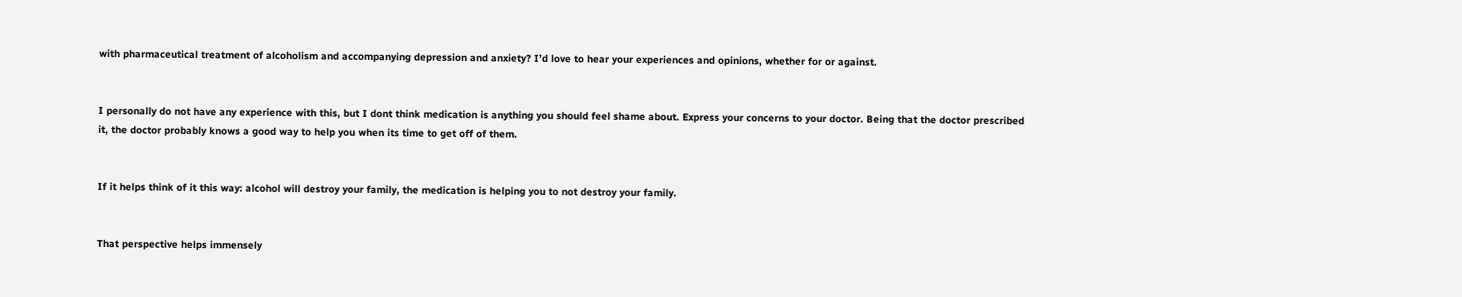with pharmaceutical treatment of alcoholism and accompanying depression and anxiety? I’d love to hear your experiences and opinions, whether for or against.


I personally do not have any experience with this, but I dont think medication is anything you should feel shame about. Express your concerns to your doctor. Being that the doctor prescribed it, the doctor probably knows a good way to help you when its time to get off of them.


If it helps think of it this way: alcohol will destroy your family, the medication is helping you to not destroy your family.


That perspective helps immensely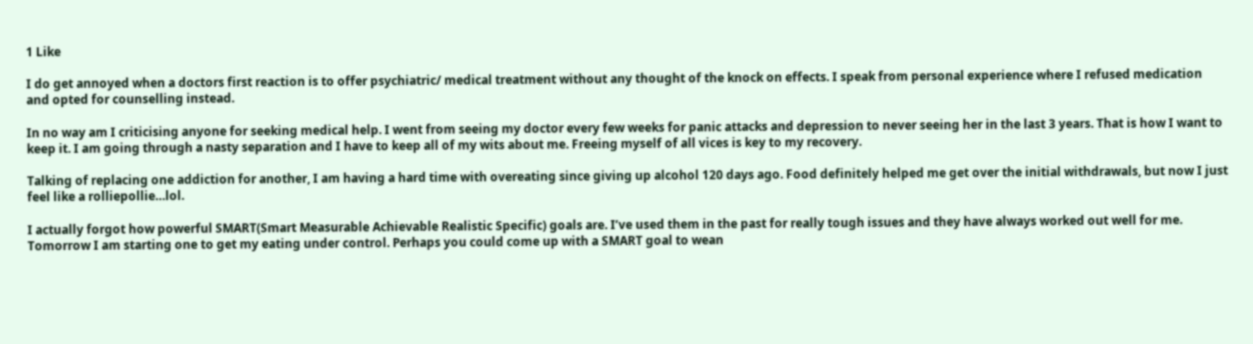1 Like

I do get annoyed when a doctors first reaction is to offer psychiatric/ medical treatment without any thought of the knock on effects. I speak from personal experience where I refused medication and opted for counselling instead.

In no way am I criticising anyone for seeking medical help. I went from seeing my doctor every few weeks for panic attacks and depression to never seeing her in the last 3 years. That is how I want to keep it. I am going through a nasty separation and I have to keep all of my wits about me. Freeing myself of all vices is key to my recovery.

Talking of replacing one addiction for another, I am having a hard time with overeating since giving up alcohol 120 days ago. Food definitely helped me get over the initial withdrawals, but now I just feel like a rolliepollie…lol.

I actually forgot how powerful SMART(Smart Measurable Achievable Realistic Specific) goals are. I’ve used them in the past for really tough issues and they have always worked out well for me. Tomorrow I am starting one to get my eating under control. Perhaps you could come up with a SMART goal to wean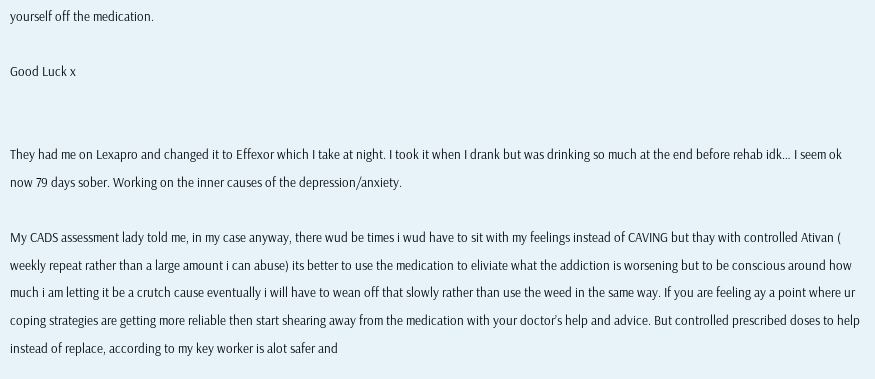yourself off the medication.

Good Luck x


They had me on Lexapro and changed it to Effexor which I take at night. I took it when I drank but was drinking so much at the end before rehab idk… I seem ok now 79 days sober. Working on the inner causes of the depression/anxiety.

My CADS assessment lady told me, in my case anyway, there wud be times i wud have to sit with my feelings instead of CAVING but thay with controlled Ativan ( weekly repeat rather than a large amount i can abuse) its better to use the medication to eliviate what the addiction is worsening but to be conscious around how much i am letting it be a crutch cause eventually i will have to wean off that slowly rather than use the weed in the same way. If you are feeling ay a point where ur coping strategies are getting more reliable then start shearing away from the medication with your doctor’s help and advice. But controlled prescribed doses to help instead of replace, according to my key worker is alot safer and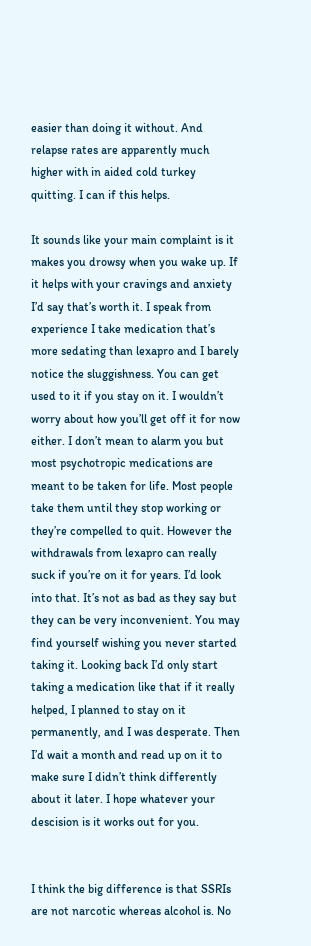easier than doing it without. And relapse rates are apparently much higher with in aided cold turkey quitting. I can if this helps.

It sounds like your main complaint is it makes you drowsy when you wake up. If it helps with your cravings and anxiety I’d say that’s worth it. I speak from experience I take medication that’s more sedating than lexapro and I barely notice the sluggishness. You can get used to it if you stay on it. I wouldn’t worry about how you’ll get off it for now either. I don’t mean to alarm you but most psychotropic medications are meant to be taken for life. Most people take them until they stop working or they’re compelled to quit. However the withdrawals from lexapro can really suck if you’re on it for years. I’d look into that. It’s not as bad as they say but they can be very inconvenient. You may find yourself wishing you never started taking it. Looking back I’d only start taking a medication like that if it really helped, I planned to stay on it permanently, and I was desperate. Then I’d wait a month and read up on it to make sure I didn’t think differently about it later. I hope whatever your descision is it works out for you.


I think the big difference is that SSRIs are not narcotic whereas alcohol is. No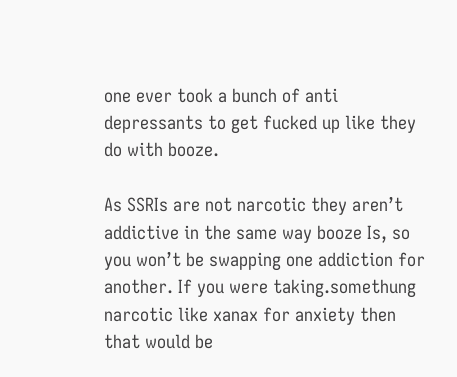one ever took a bunch of anti depressants to get fucked up like they do with booze.

As SSRIs are not narcotic they aren’t addictive in the same way booze Is, so you won’t be swapping one addiction for another. If you were taking.somethung narcotic like xanax for anxiety then that would be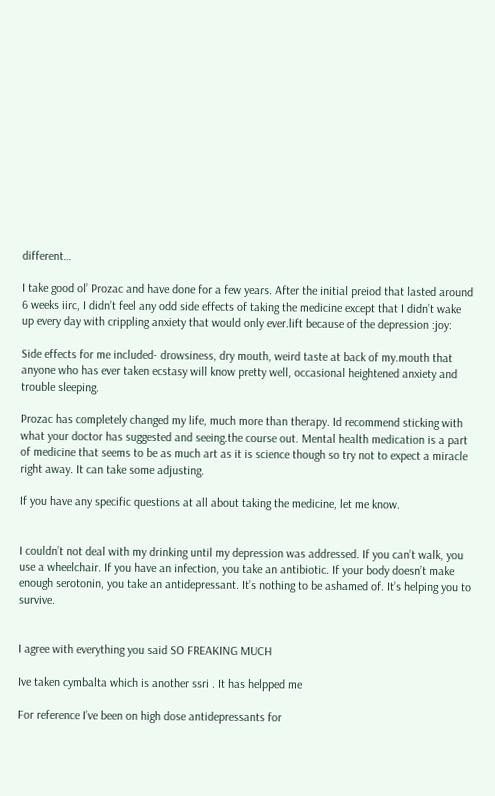different…

I take good ol’ Prozac and have done for a few years. After the initial preiod that lasted around 6 weeks iirc, I didn’t feel any odd side effects of taking the medicine except that I didn’t wake up every day with crippling anxiety that would only ever.lift because of the depression :joy:

Side effects for me included- drowsiness, dry mouth, weird taste at back of my.mouth that anyone who has ever taken ecstasy will know pretty well, occasional heightened anxiety and trouble sleeping.

Prozac has completely changed my life, much more than therapy. Id recommend sticking with what your doctor has suggested and seeing.the course out. Mental health medication is a part of medicine that seems to be as much art as it is science though so try not to expect a miracle right away. It can take some adjusting.

If you have any specific questions at all about taking the medicine, let me know.


I couldn’t not deal with my drinking until my depression was addressed. If you can’t walk, you use a wheelchair. If you have an infection, you take an antibiotic. If your body doesn’t make enough serotonin, you take an antidepressant. It’s nothing to be ashamed of. It’s helping you to survive.


I agree with everything you said SO FREAKING MUCH

Ive taken cymbalta which is another ssri . It has helpped me

For reference I’ve been on high dose antidepressants for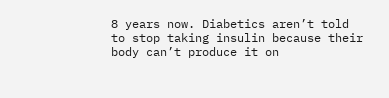8 years now. Diabetics aren’t told to stop taking insulin because their body can’t produce it on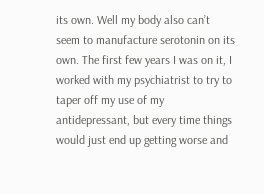its own. Well my body also can’t seem to manufacture serotonin on its own. The first few years I was on it, I worked with my psychiatrist to try to taper off my use of my antidepressant, but every time things would just end up getting worse and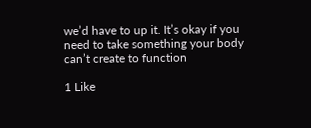we’d have to up it. It’s okay if you need to take something your body can’t create to function

1 Like